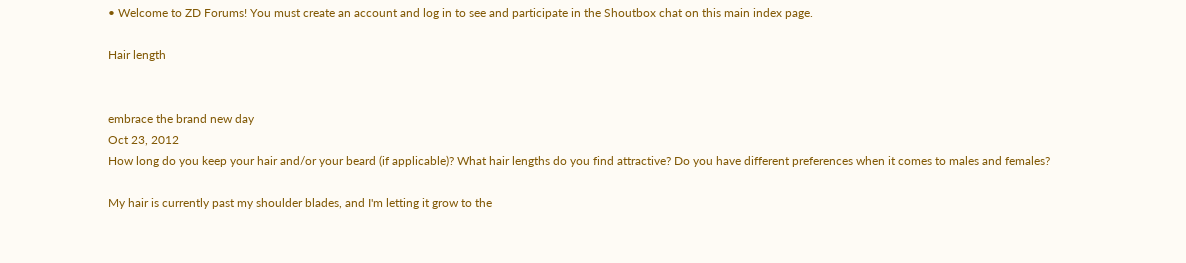• Welcome to ZD Forums! You must create an account and log in to see and participate in the Shoutbox chat on this main index page.

Hair length


embrace the brand new day
Oct 23, 2012
How long do you keep your hair and/or your beard (if applicable)? What hair lengths do you find attractive? Do you have different preferences when it comes to males and females?

My hair is currently past my shoulder blades, and I'm letting it grow to the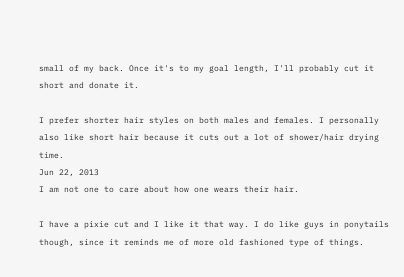small of my back. Once it's to my goal length, I'll probably cut it short and donate it.

I prefer shorter hair styles on both males and females. I personally also like short hair because it cuts out a lot of shower/hair drying time.
Jun 22, 2013
I am not one to care about how one wears their hair.

I have a pixie cut and I like it that way. I do like guys in ponytails though, since it reminds me of more old fashioned type of things.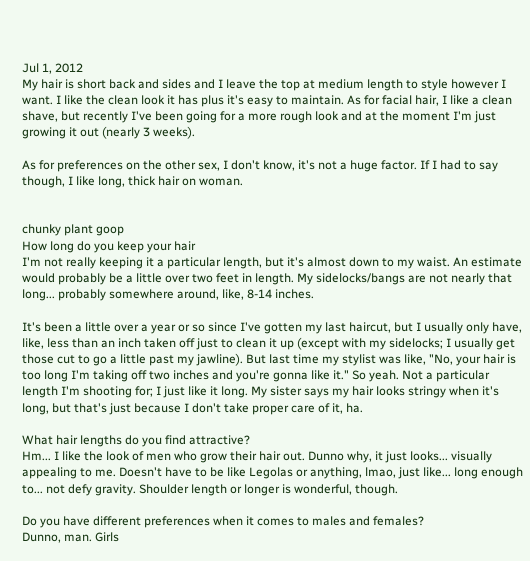Jul 1, 2012
My hair is short back and sides and I leave the top at medium length to style however I want. I like the clean look it has plus it's easy to maintain. As for facial hair, I like a clean shave, but recently I've been going for a more rough look and at the moment I'm just growing it out (nearly 3 weeks).

As for preferences on the other sex, I don't know, it's not a huge factor. If I had to say though, I like long, thick hair on woman.


chunky plant goop
How long do you keep your hair
I'm not really keeping it a particular length, but it's almost down to my waist. An estimate would probably be a little over two feet in length. My sidelocks/bangs are not nearly that long... probably somewhere around, like, 8-14 inches.

It's been a little over a year or so since I've gotten my last haircut, but I usually only have, like, less than an inch taken off just to clean it up (except with my sidelocks; I usually get those cut to go a little past my jawline). But last time my stylist was like, "No, your hair is too long I'm taking off two inches and you're gonna like it." So yeah. Not a particular length I'm shooting for; I just like it long. My sister says my hair looks stringy when it's long, but that's just because I don't take proper care of it, ha.

What hair lengths do you find attractive?
Hm... I like the look of men who grow their hair out. Dunno why, it just looks... visually appealing to me. Doesn't have to be like Legolas or anything, lmao, just like... long enough to... not defy gravity. Shoulder length or longer is wonderful, though.

Do you have different preferences when it comes to males and females?
Dunno, man. Girls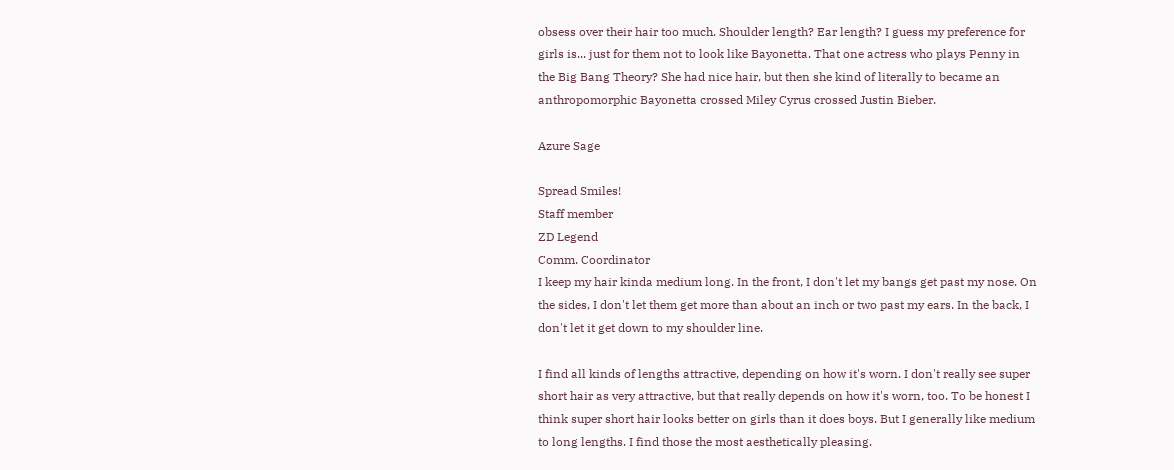obsess over their hair too much. Shoulder length? Ear length? I guess my preference for girls is... just for them not to look like Bayonetta. That one actress who plays Penny in the Big Bang Theory? She had nice hair, but then she kind of literally to became an anthropomorphic Bayonetta crossed Miley Cyrus crossed Justin Bieber.

Azure Sage

Spread Smiles!
Staff member
ZD Legend
Comm. Coordinator
I keep my hair kinda medium long. In the front, I don't let my bangs get past my nose. On the sides, I don't let them get more than about an inch or two past my ears. In the back, I don't let it get down to my shoulder line.

I find all kinds of lengths attractive, depending on how it's worn. I don't really see super short hair as very attractive, but that really depends on how it's worn, too. To be honest I think super short hair looks better on girls than it does boys. But I generally like medium to long lengths. I find those the most aesthetically pleasing.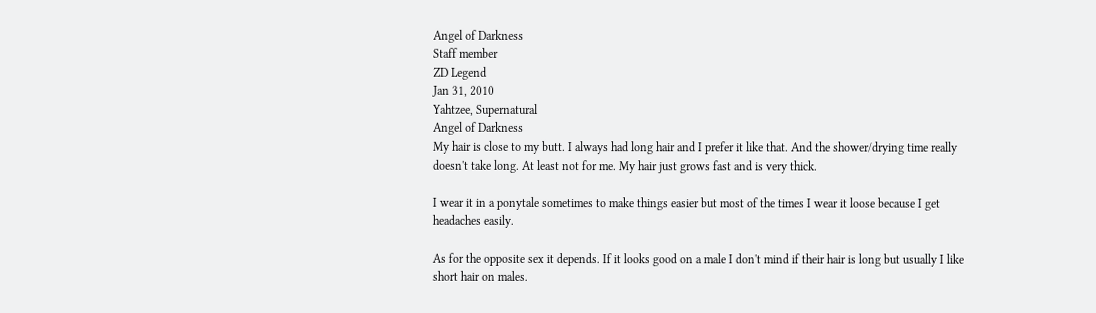Angel of Darkness
Staff member
ZD Legend
Jan 31, 2010
Yahtzee, Supernatural
Angel of Darkness
My hair is close to my butt. I always had long hair and I prefer it like that. And the shower/drying time really doesn't take long. At least not for me. My hair just grows fast and is very thick.

I wear it in a ponytale sometimes to make things easier but most of the times I wear it loose because I get headaches easily.

As for the opposite sex it depends. If it looks good on a male I don't mind if their hair is long but usually I like short hair on males.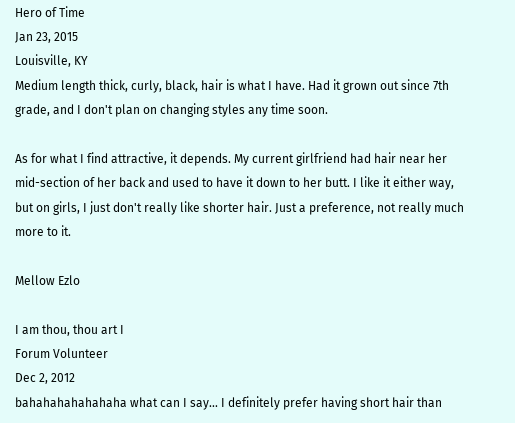Hero of Time
Jan 23, 2015
Louisville, KY
Medium length thick, curly, black, hair is what I have. Had it grown out since 7th grade, and I don't plan on changing styles any time soon.

As for what I find attractive, it depends. My current girlfriend had hair near her mid-section of her back and used to have it down to her butt. I like it either way, but on girls, I just don't really like shorter hair. Just a preference, not really much more to it.

Mellow Ezlo

I am thou, thou art I
Forum Volunteer
Dec 2, 2012
bahahahahahahaha what can I say... I definitely prefer having short hair than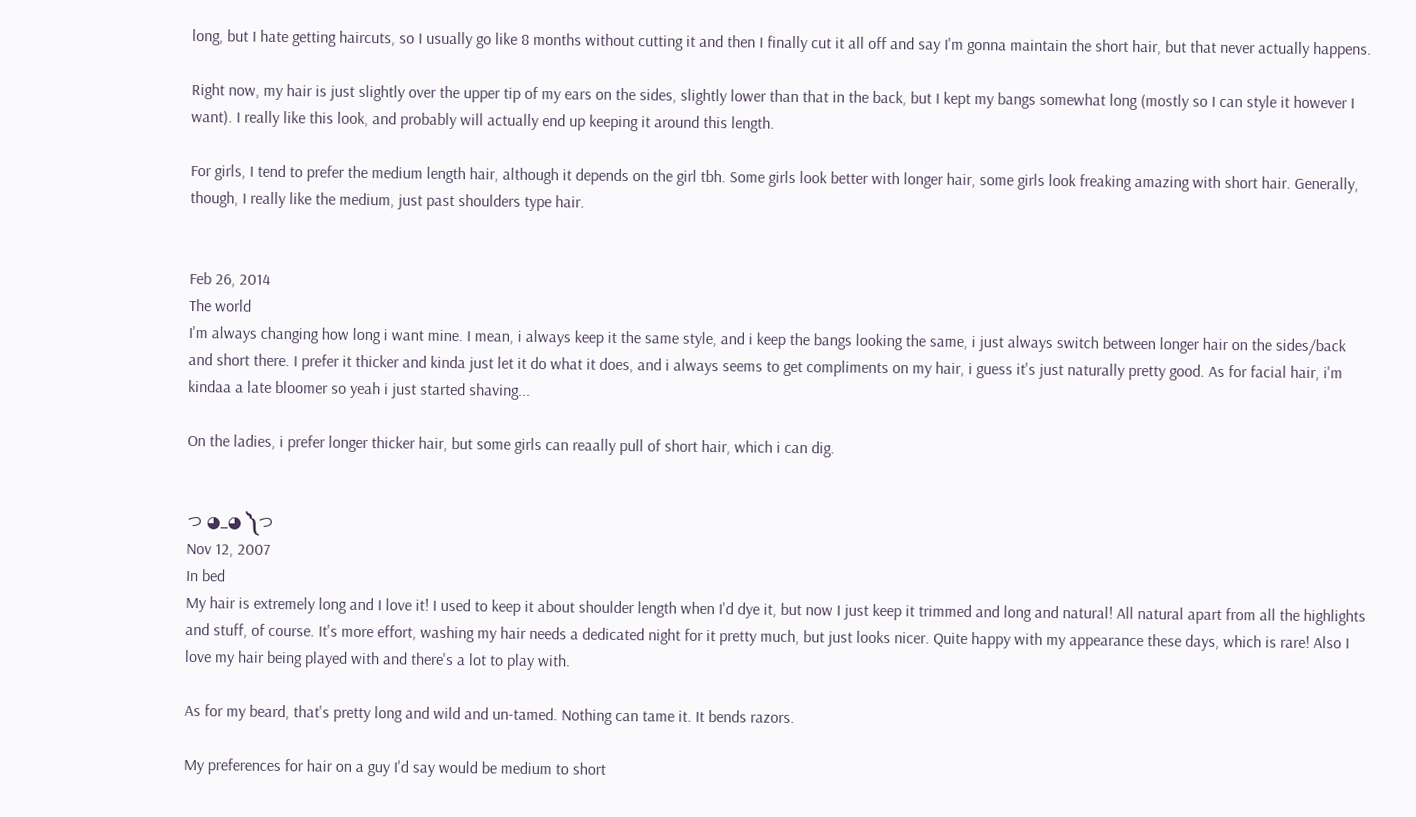long, but I hate getting haircuts, so I usually go like 8 months without cutting it and then I finally cut it all off and say I'm gonna maintain the short hair, but that never actually happens.

Right now, my hair is just slightly over the upper tip of my ears on the sides, slightly lower than that in the back, but I kept my bangs somewhat long (mostly so I can style it however I want). I really like this look, and probably will actually end up keeping it around this length.

For girls, I tend to prefer the medium length hair, although it depends on the girl tbh. Some girls look better with longer hair, some girls look freaking amazing with short hair. Generally, though, I really like the medium, just past shoulders type hair.


Feb 26, 2014
The world
I'm always changing how long i want mine. I mean, i always keep it the same style, and i keep the bangs looking the same, i just always switch between longer hair on the sides/back and short there. I prefer it thicker and kinda just let it do what it does, and i always seems to get compliments on my hair, i guess it's just naturally pretty good. As for facial hair, i'm kindaa a late bloomer so yeah i just started shaving...

On the ladies, i prefer longer thicker hair, but some girls can reaally pull of short hair, which i can dig.


つ ◕_◕ ༽つ
Nov 12, 2007
In bed
My hair is extremely long and I love it! I used to keep it about shoulder length when I'd dye it, but now I just keep it trimmed and long and natural! All natural apart from all the highlights and stuff, of course. It's more effort, washing my hair needs a dedicated night for it pretty much, but just looks nicer. Quite happy with my appearance these days, which is rare! Also I love my hair being played with and there's a lot to play with.

As for my beard, that's pretty long and wild and un-tamed. Nothing can tame it. It bends razors.

My preferences for hair on a guy I'd say would be medium to short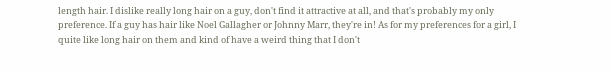length hair. I dislike really long hair on a guy, don't find it attractive at all, and that's probably my only preference. If a guy has hair like Noel Gallagher or Johnny Marr, they're in! As for my preferences for a girl, I quite like long hair on them and kind of have a weird thing that I don't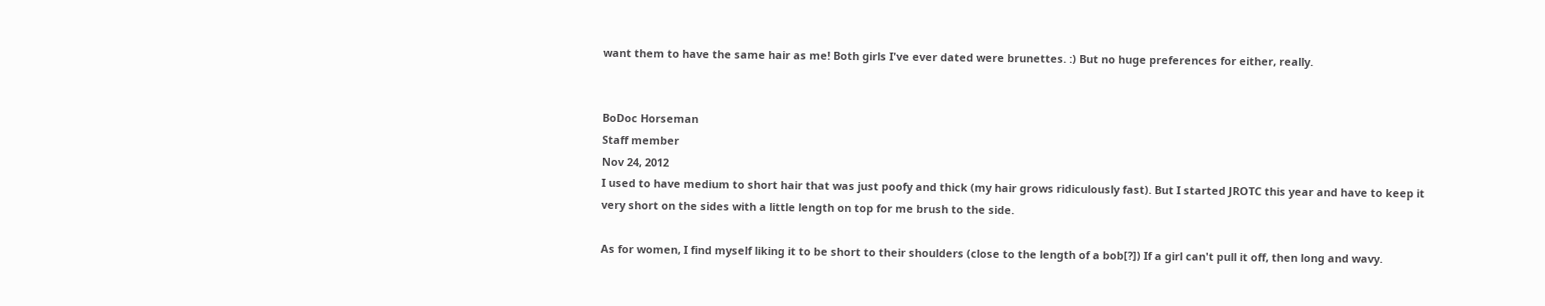want them to have the same hair as me! Both girls I've ever dated were brunettes. :) But no huge preferences for either, really.


BoDoc Horseman
Staff member
Nov 24, 2012
I used to have medium to short hair that was just poofy and thick (my hair grows ridiculously fast). But I started JROTC this year and have to keep it very short on the sides with a little length on top for me brush to the side.

As for women, I find myself liking it to be short to their shoulders (close to the length of a bob[?]) If a girl can't pull it off, then long and wavy.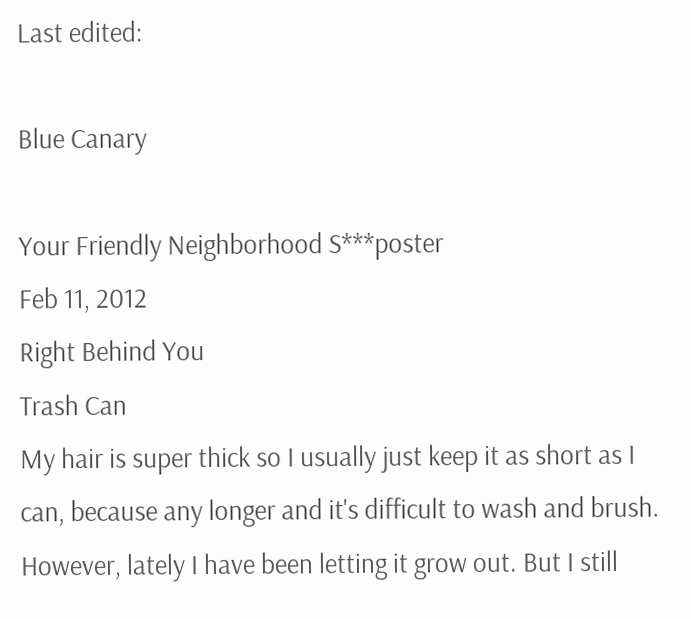Last edited:

Blue Canary

Your Friendly Neighborhood S***poster
Feb 11, 2012
Right Behind You
Trash Can
My hair is super thick so I usually just keep it as short as I can, because any longer and it's difficult to wash and brush. However, lately I have been letting it grow out. But I still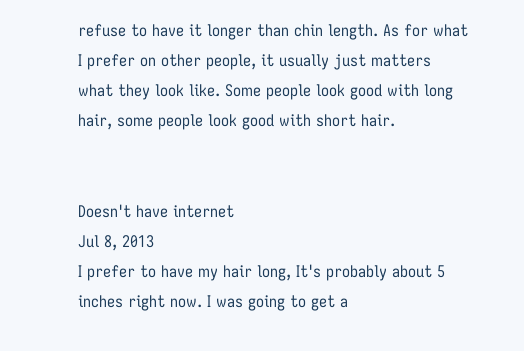refuse to have it longer than chin length. As for what I prefer on other people, it usually just matters what they look like. Some people look good with long hair, some people look good with short hair.


Doesn't have internet
Jul 8, 2013
I prefer to have my hair long, It's probably about 5 inches right now. I was going to get a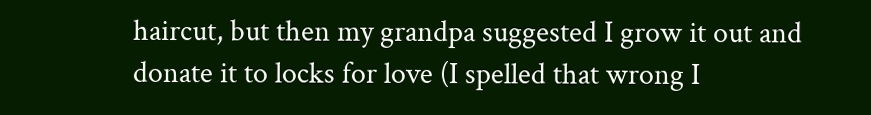haircut, but then my grandpa suggested I grow it out and donate it to locks for love (I spelled that wrong I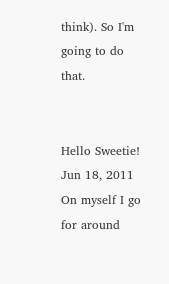think). So I'm going to do that.


Hello Sweetie!
Jun 18, 2011
On myself I go for around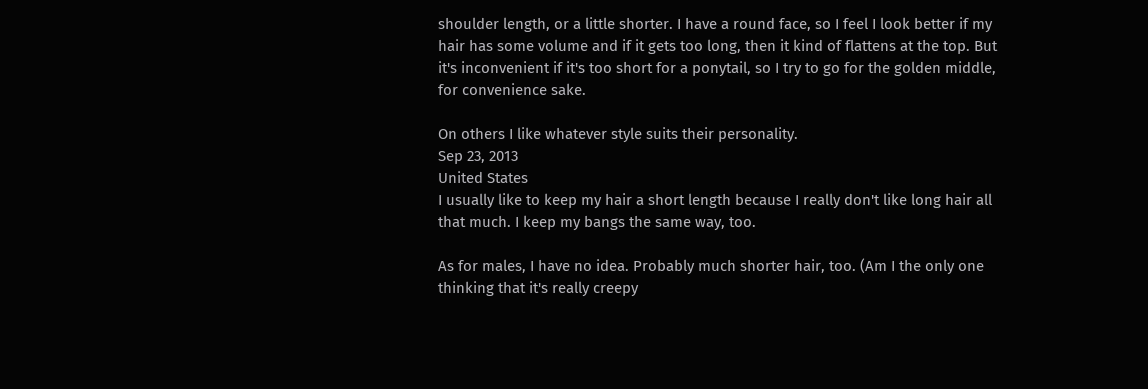shoulder length, or a little shorter. I have a round face, so I feel I look better if my hair has some volume and if it gets too long, then it kind of flattens at the top. But it's inconvenient if it's too short for a ponytail, so I try to go for the golden middle, for convenience sake.

On others I like whatever style suits their personality.
Sep 23, 2013
United States
I usually like to keep my hair a short length because I really don't like long hair all that much. I keep my bangs the same way, too.

As for males, I have no idea. Probably much shorter hair, too. (Am I the only one thinking that it's really creepy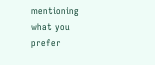mentioning what you prefer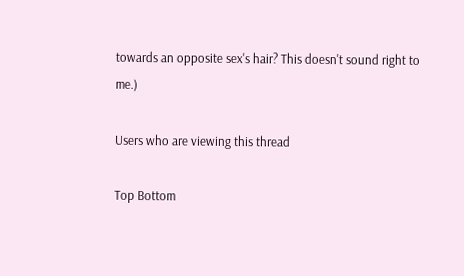towards an opposite sex's hair? This doesn't sound right to me.)

Users who are viewing this thread

Top Bottom